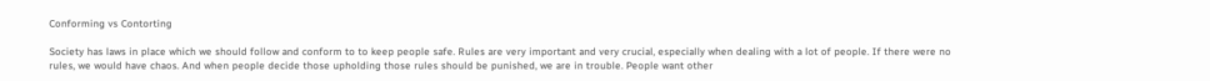Conforming vs Contorting

Society has laws in place which we should follow and conform to to keep people safe. Rules are very important and very crucial, especially when dealing with a lot of people. If there were no rules, we would have chaos. And when people decide those upholding those rules should be punished, we are in trouble. People want other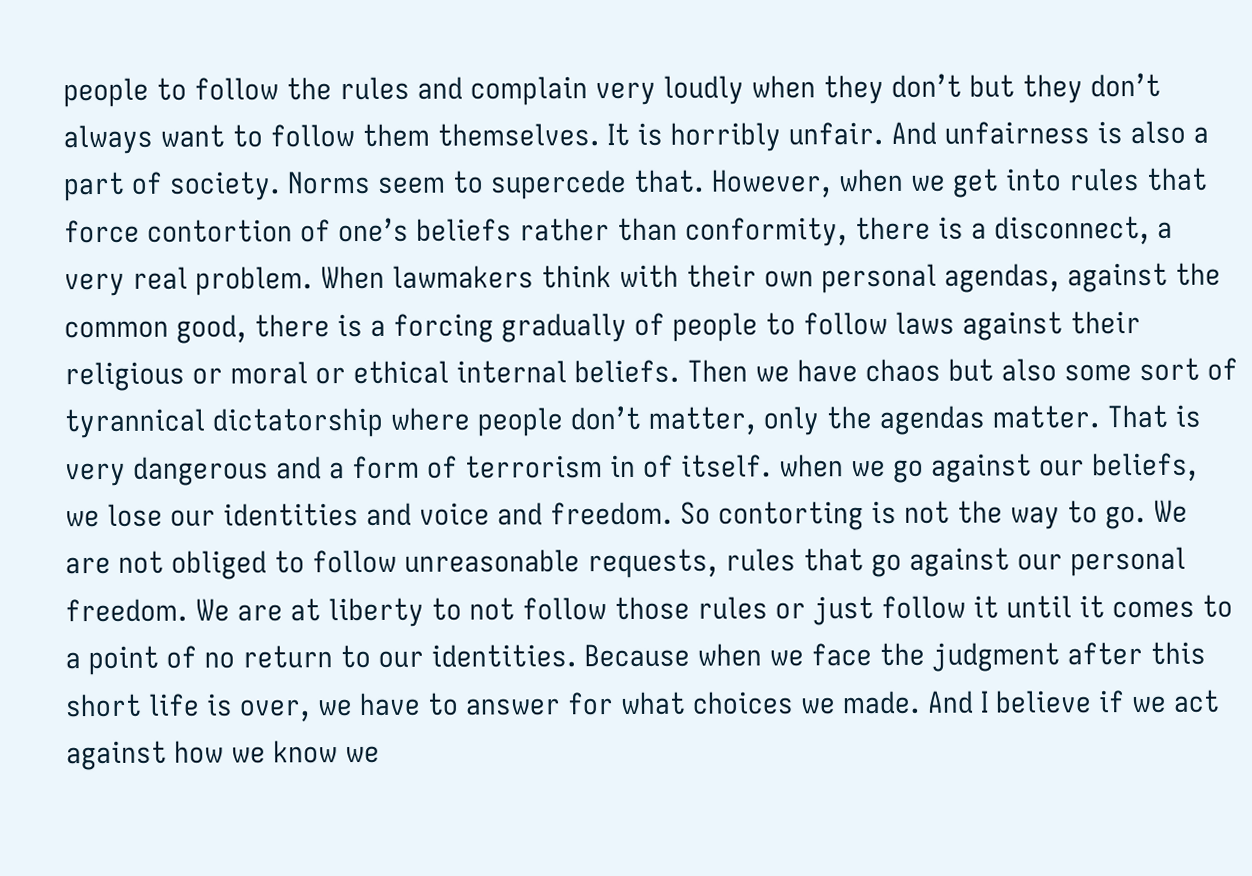people to follow the rules and complain very loudly when they don’t but they don’t always want to follow them themselves. It is horribly unfair. And unfairness is also a part of society. Norms seem to supercede that. However, when we get into rules that force contortion of one’s beliefs rather than conformity, there is a disconnect, a very real problem. When lawmakers think with their own personal agendas, against the common good, there is a forcing gradually of people to follow laws against their religious or moral or ethical internal beliefs. Then we have chaos but also some sort of tyrannical dictatorship where people don’t matter, only the agendas matter. That is very dangerous and a form of terrorism in of itself. when we go against our beliefs, we lose our identities and voice and freedom. So contorting is not the way to go. We are not obliged to follow unreasonable requests, rules that go against our personal freedom. We are at liberty to not follow those rules or just follow it until it comes to a point of no return to our identities. Because when we face the judgment after this short life is over, we have to answer for what choices we made. And I believe if we act against how we know we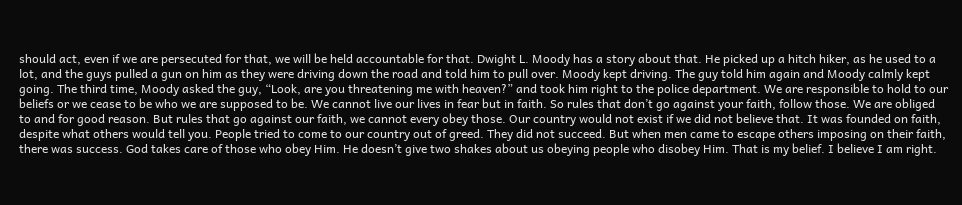should act, even if we are persecuted for that, we will be held accountable for that. Dwight L. Moody has a story about that. He picked up a hitch hiker, as he used to a lot, and the guys pulled a gun on him as they were driving down the road and told him to pull over. Moody kept driving. The guy told him again and Moody calmly kept going. The third time, Moody asked the guy, “Look, are you threatening me with heaven?” and took him right to the police department. We are responsible to hold to our beliefs or we cease to be who we are supposed to be. We cannot live our lives in fear but in faith. So rules that don’t go against your faith, follow those. We are obliged to and for good reason. But rules that go against our faith, we cannot every obey those. Our country would not exist if we did not believe that. It was founded on faith, despite what others would tell you. People tried to come to our country out of greed. They did not succeed. But when men came to escape others imposing on their faith, there was success. God takes care of those who obey Him. He doesn’t give two shakes about us obeying people who disobey Him. That is my belief. I believe I am right.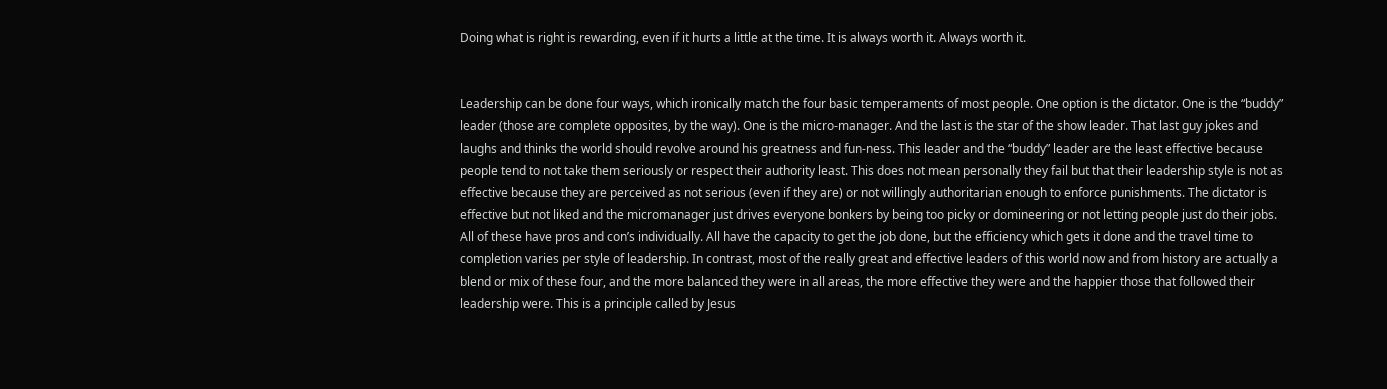Doing what is right is rewarding, even if it hurts a little at the time. It is always worth it. Always worth it.


Leadership can be done four ways, which ironically match the four basic temperaments of most people. One option is the dictator. One is the “buddy” leader (those are complete opposites, by the way). One is the micro-manager. And the last is the star of the show leader. That last guy jokes and laughs and thinks the world should revolve around his greatness and fun-ness. This leader and the “buddy” leader are the least effective because people tend to not take them seriously or respect their authority least. This does not mean personally they fail but that their leadership style is not as effective because they are perceived as not serious (even if they are) or not willingly authoritarian enough to enforce punishments. The dictator is effective but not liked and the micromanager just drives everyone bonkers by being too picky or domineering or not letting people just do their jobs. All of these have pros and con’s individually. All have the capacity to get the job done, but the efficiency which gets it done and the travel time to completion varies per style of leadership. In contrast, most of the really great and effective leaders of this world now and from history are actually a blend or mix of these four, and the more balanced they were in all areas, the more effective they were and the happier those that followed their leadership were. This is a principle called by Jesus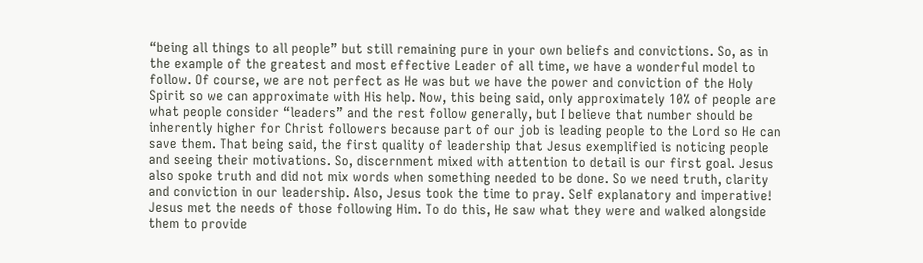“being all things to all people” but still remaining pure in your own beliefs and convictions. So, as in the example of the greatest and most effective Leader of all time, we have a wonderful model to follow. Of course, we are not perfect as He was but we have the power and conviction of the Holy Spirit so we can approximate with His help. Now, this being said, only approximately 10% of people are what people consider “leaders” and the rest follow generally, but I believe that number should be inherently higher for Christ followers because part of our job is leading people to the Lord so He can save them. That being said, the first quality of leadership that Jesus exemplified is noticing people and seeing their motivations. So, discernment mixed with attention to detail is our first goal. Jesus also spoke truth and did not mix words when something needed to be done. So we need truth, clarity and conviction in our leadership. Also, Jesus took the time to pray. Self explanatory and imperative! Jesus met the needs of those following Him. To do this, He saw what they were and walked alongside them to provide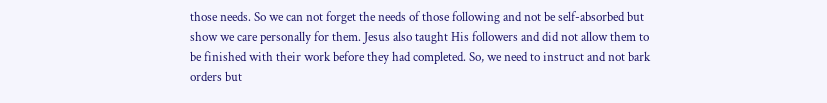those needs. So we can not forget the needs of those following and not be self-absorbed but show we care personally for them. Jesus also taught His followers and did not allow them to be finished with their work before they had completed. So, we need to instruct and not bark orders but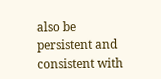also be persistent and consistent with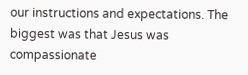our instructions and expectations. The biggest was that Jesus was compassionate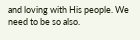and loving with His people. We need to be so also.